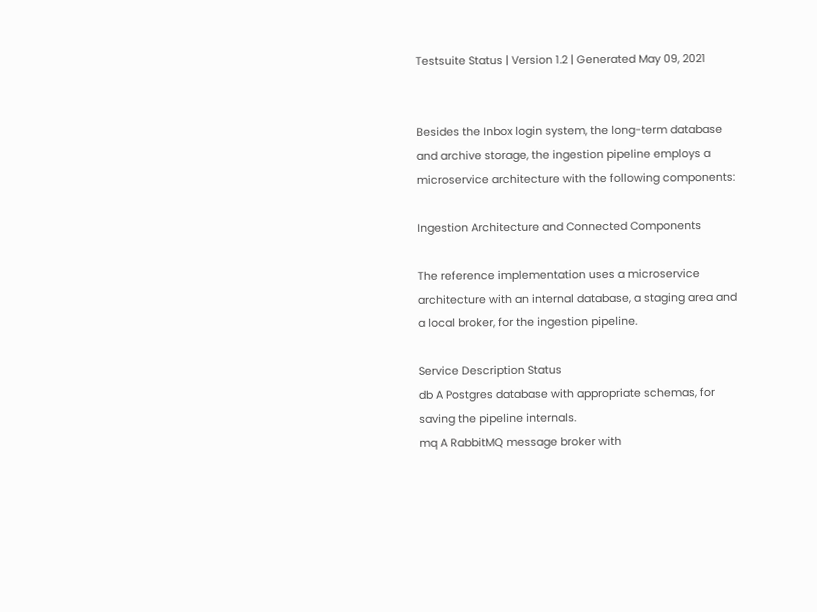Testsuite Status | Version 1.2 | Generated May 09, 2021


Besides the Inbox login system, the long-term database and archive storage, the ingestion pipeline employs a microservice architecture with the following components:

Ingestion Architecture and Connected Components

The reference implementation uses a microservice architecture with an internal database, a staging area and a local broker, for the ingestion pipeline.

Service Description Status
db A Postgres database with appropriate schemas, for saving the pipeline internals.
mq A RabbitMQ message broker with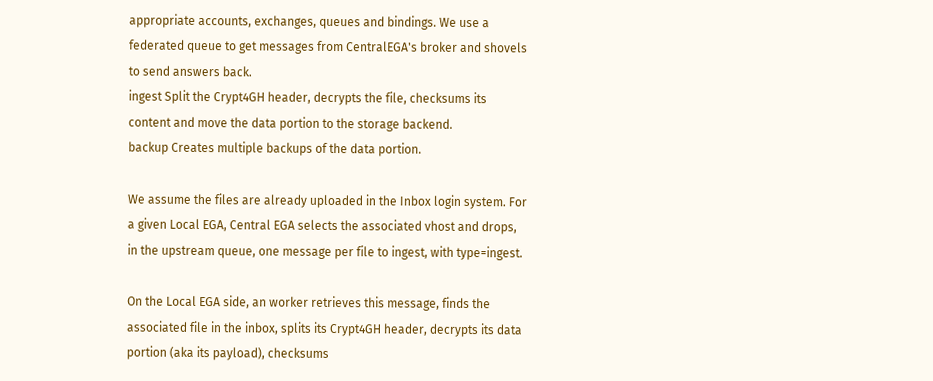appropriate accounts, exchanges, queues and bindings. We use a federated queue to get messages from CentralEGA's broker and shovels to send answers back.
ingest Split the Crypt4GH header, decrypts the file, checksums its content and move the data portion to the storage backend.
backup Creates multiple backups of the data portion.

We assume the files are already uploaded in the Inbox login system. For a given Local EGA, Central EGA selects the associated vhost and drops, in the upstream queue, one message per file to ingest, with type=ingest.

On the Local EGA side, an worker retrieves this message, finds the associated file in the inbox, splits its Crypt4GH header, decrypts its data portion (aka its payload), checksums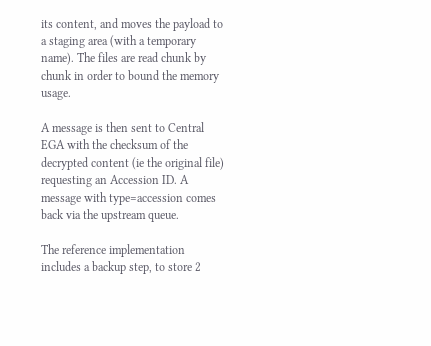its content, and moves the payload to a staging area (with a temporary name). The files are read chunk by chunk in order to bound the memory usage.

A message is then sent to Central EGA with the checksum of the decrypted content (ie the original file) requesting an Accession ID. A message with type=accession comes back via the upstream queue.

The reference implementation includes a backup step, to store 2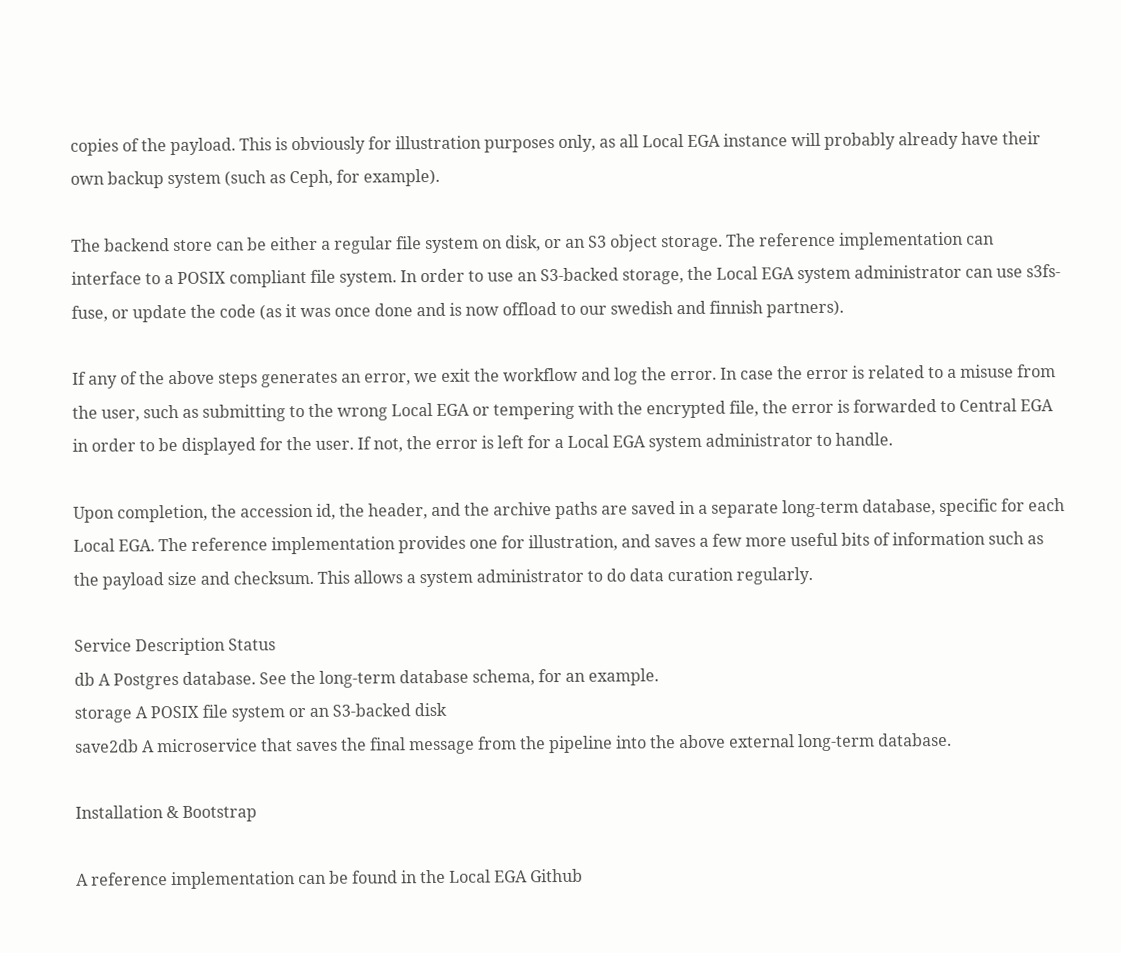copies of the payload. This is obviously for illustration purposes only, as all Local EGA instance will probably already have their own backup system (such as Ceph, for example).

The backend store can be either a regular file system on disk, or an S3 object storage. The reference implementation can interface to a POSIX compliant file system. In order to use an S3-backed storage, the Local EGA system administrator can use s3fs-fuse, or update the code (as it was once done and is now offload to our swedish and finnish partners).

If any of the above steps generates an error, we exit the workflow and log the error. In case the error is related to a misuse from the user, such as submitting to the wrong Local EGA or tempering with the encrypted file, the error is forwarded to Central EGA in order to be displayed for the user. If not, the error is left for a Local EGA system administrator to handle.

Upon completion, the accession id, the header, and the archive paths are saved in a separate long-term database, specific for each Local EGA. The reference implementation provides one for illustration, and saves a few more useful bits of information such as the payload size and checksum. This allows a system administrator to do data curation regularly.

Service Description Status
db A Postgres database. See the long-term database schema, for an example.
storage A POSIX file system or an S3-backed disk
save2db A microservice that saves the final message from the pipeline into the above external long-term database.

Installation & Bootstrap

A reference implementation can be found in the Local EGA Github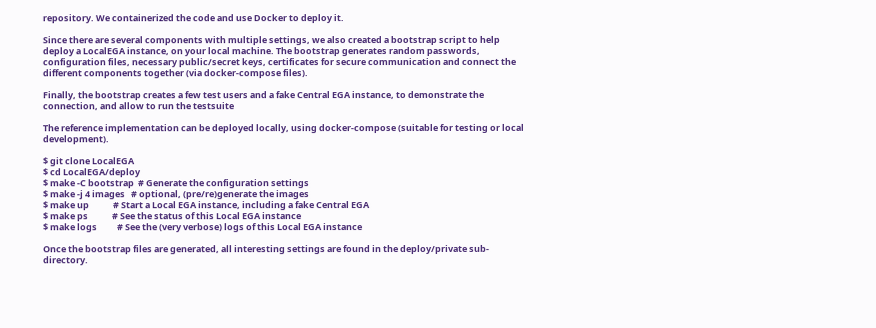repository. We containerized the code and use Docker to deploy it.

Since there are several components with multiple settings, we also created a bootstrap script to help deploy a LocalEGA instance, on your local machine. The bootstrap generates random passwords, configuration files, necessary public/secret keys, certificates for secure communication and connect the different components together (via docker-compose files).

Finally, the bootstrap creates a few test users and a fake Central EGA instance, to demonstrate the connection, and allow to run the testsuite

The reference implementation can be deployed locally, using docker-compose (suitable for testing or local development).

$ git clone LocalEGA
$ cd LocalEGA/deploy
$ make -C bootstrap  # Generate the configuration settings
$ make -j 4 images   # optional, (pre/re)generate the images
$ make up            # Start a Local EGA instance, including a fake Central EGA
$ make ps            # See the status of this Local EGA instance
$ make logs          # See the (very verbose) logs of this Local EGA instance

Once the bootstrap files are generated, all interesting settings are found in the deploy/private sub-directory.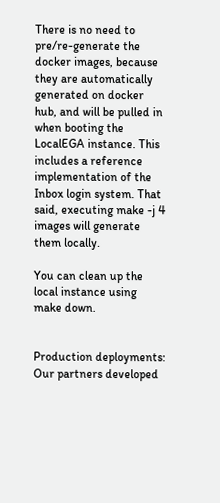There is no need to pre/re-generate the docker images, because they are automatically generated on docker hub, and will be pulled in when booting the LocalEGA instance. This includes a reference implementation of the Inbox login system. That said, executing make -j 4 images will generate them locally.

You can clean up the local instance using make down.


Production deployments: Our partners developed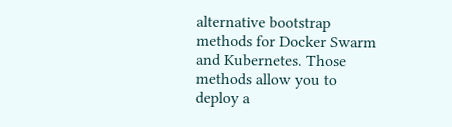alternative bootstrap methods for Docker Swarm and Kubernetes. Those methods allow you to deploy a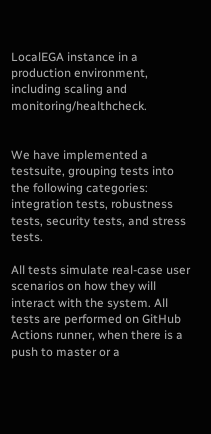LocalEGA instance in a production environment, including scaling and monitoring/healthcheck.


We have implemented a testsuite, grouping tests into the following categories: integration tests, robustness tests, security tests, and stress tests.

All tests simulate real-case user scenarios on how they will interact with the system. All tests are performed on GitHub Actions runner, when there is a push to master or a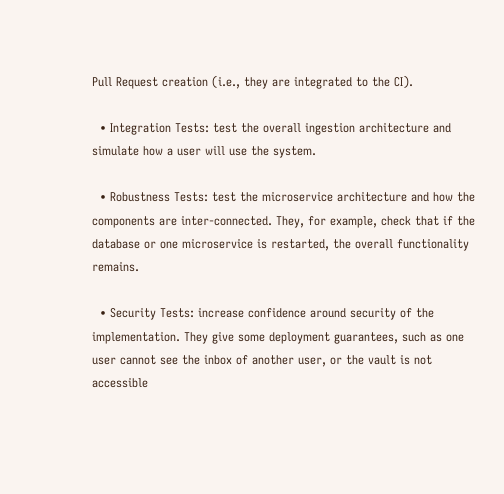Pull Request creation (i.e., they are integrated to the CI).

  • Integration Tests: test the overall ingestion architecture and simulate how a user will use the system.

  • Robustness Tests: test the microservice architecture and how the components are inter-connected. They, for example, check that if the database or one microservice is restarted, the overall functionality remains.

  • Security Tests: increase confidence around security of the implementation. They give some deployment guarantees, such as one user cannot see the inbox of another user, or the vault is not accessible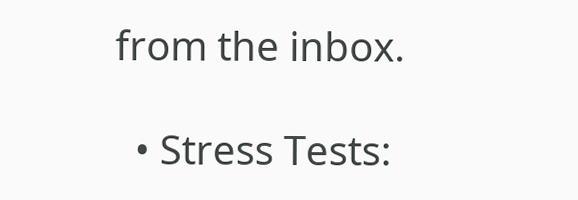from the inbox.

  • Stress Tests: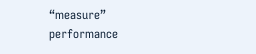“measure” performance